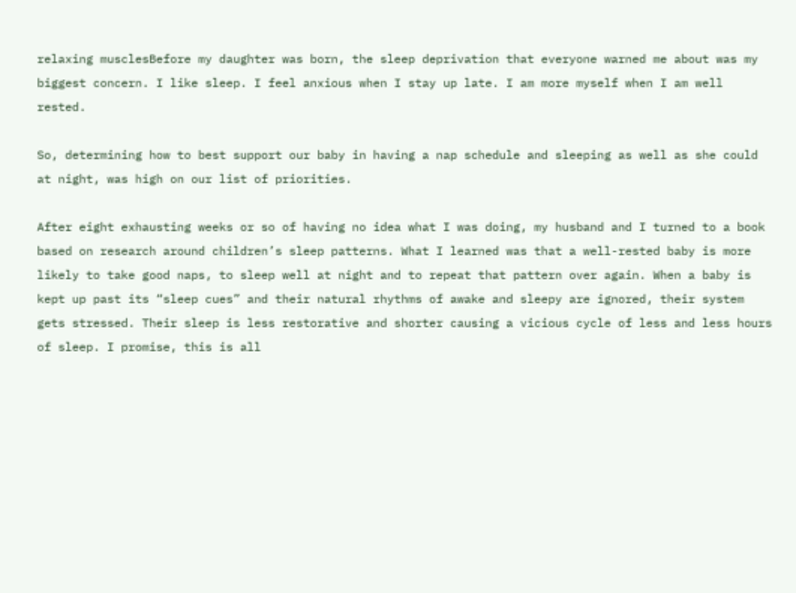relaxing musclesBefore my daughter was born, the sleep deprivation that everyone warned me about was my biggest concern. I like sleep. I feel anxious when I stay up late. I am more myself when I am well rested.

So, determining how to best support our baby in having a nap schedule and sleeping as well as she could at night, was high on our list of priorities.

After eight exhausting weeks or so of having no idea what I was doing, my husband and I turned to a book based on research around children’s sleep patterns. What I learned was that a well-rested baby is more likely to take good naps, to sleep well at night and to repeat that pattern over again. When a baby is kept up past its “sleep cues” and their natural rhythms of awake and sleepy are ignored, their system gets stressed. Their sleep is less restorative and shorter causing a vicious cycle of less and less hours of sleep. I promise, this is all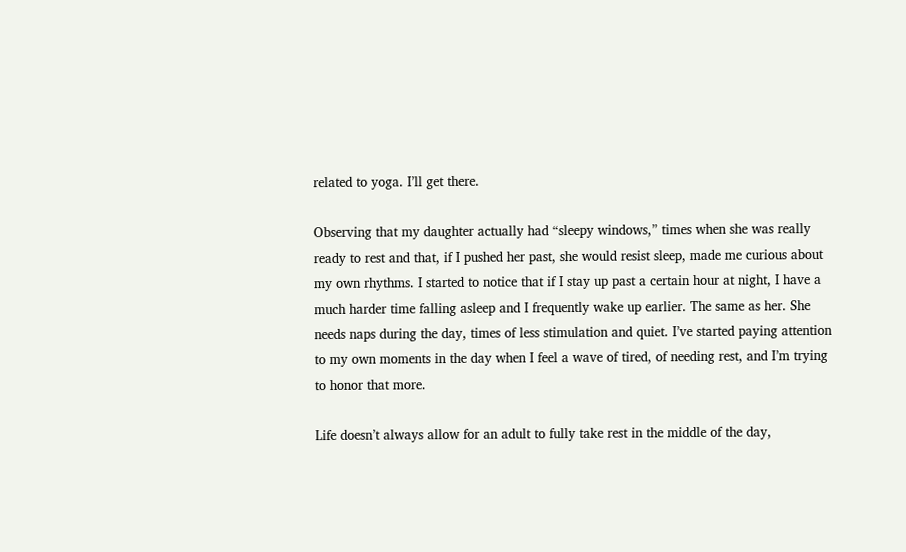related to yoga. I’ll get there.

Observing that my daughter actually had “sleepy windows,” times when she was really ready to rest and that, if I pushed her past, she would resist sleep, made me curious about my own rhythms. I started to notice that if I stay up past a certain hour at night, I have a much harder time falling asleep and I frequently wake up earlier. The same as her. She needs naps during the day, times of less stimulation and quiet. I’ve started paying attention to my own moments in the day when I feel a wave of tired, of needing rest, and I’m trying to honor that more.

Life doesn’t always allow for an adult to fully take rest in the middle of the day,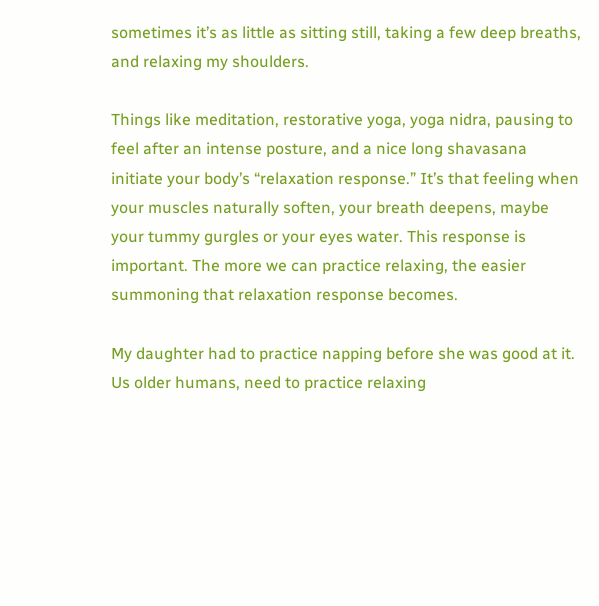sometimes it’s as little as sitting still, taking a few deep breaths, and relaxing my shoulders.

Things like meditation, restorative yoga, yoga nidra, pausing to feel after an intense posture, and a nice long shavasana initiate your body’s “relaxation response.” It’s that feeling when your muscles naturally soften, your breath deepens, maybe your tummy gurgles or your eyes water. This response is important. The more we can practice relaxing, the easier summoning that relaxation response becomes.

My daughter had to practice napping before she was good at it. Us older humans, need to practice relaxing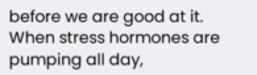before we are good at it. When stress hormones are pumping all day,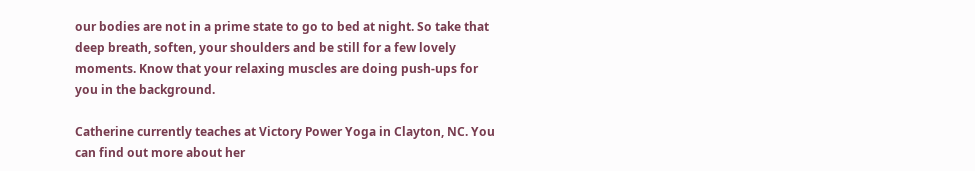our bodies are not in a prime state to go to bed at night. So take that deep breath, soften, your shoulders and be still for a few lovely moments. Know that your relaxing muscles are doing push-ups for you in the background.

Catherine currently teaches at Victory Power Yoga in Clayton, NC. You can find out more about her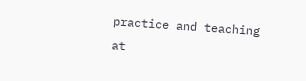practice and teaching at